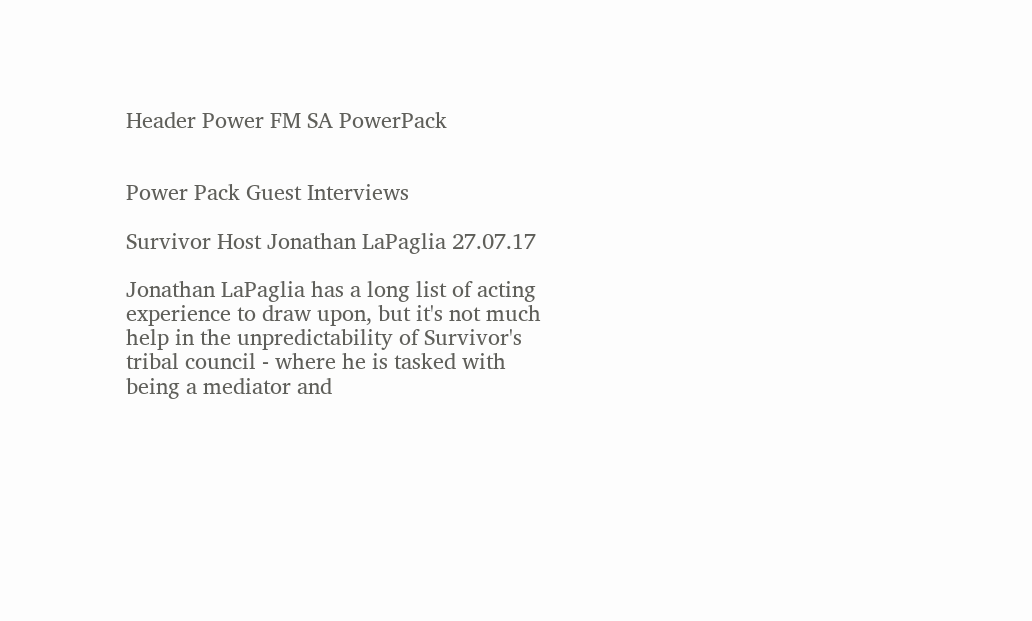Header Power FM SA PowerPack


Power Pack Guest Interviews

Survivor Host Jonathan LaPaglia 27.07.17

Jonathan LaPaglia has a long list of acting experience to draw upon, but it's not much help in the unpredictability of Survivor's tribal council - where he is tasked with being a mediator and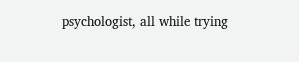psychologist, all while trying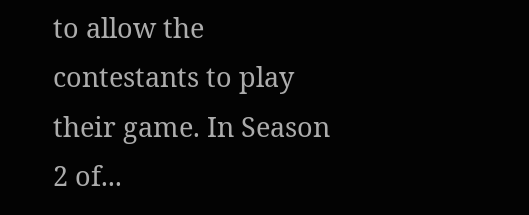to allow the contestants to play their game. In Season 2 of...